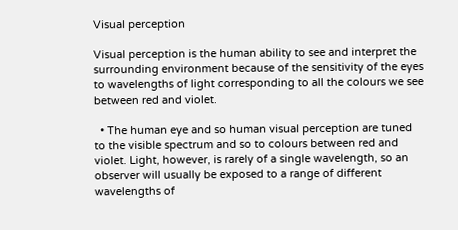Visual perception

Visual perception is the human ability to see and interpret the surrounding environment because of the sensitivity of the eyes to wavelengths of light corresponding to all the colours we see between red and violet.

  • The human eye and so human visual perception are tuned to the visible spectrum and so to colours between red and violet. Light, however, is rarely of a single wavelength, so an observer will usually be exposed to a range of different wavelengths of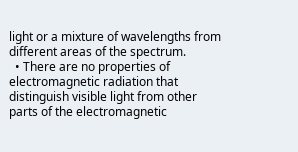light or a mixture of wavelengths from different areas of the spectrum.
  • There are no properties of electromagnetic radiation that distinguish visible light from other parts of the electromagnetic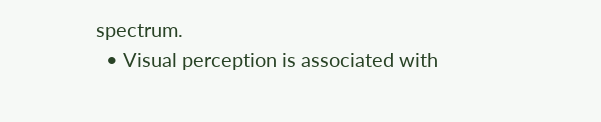spectrum.
  • Visual perception is associated with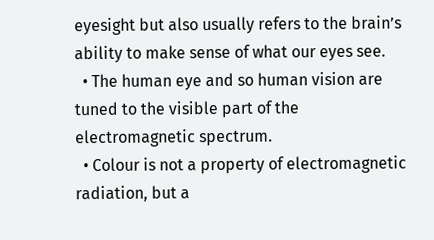eyesight but also usually refers to the brain’s ability to make sense of what our eyes see.
  • The human eye and so human vision are tuned to the visible part of the electromagnetic spectrum.
  • Colour is not a property of electromagnetic radiation, but a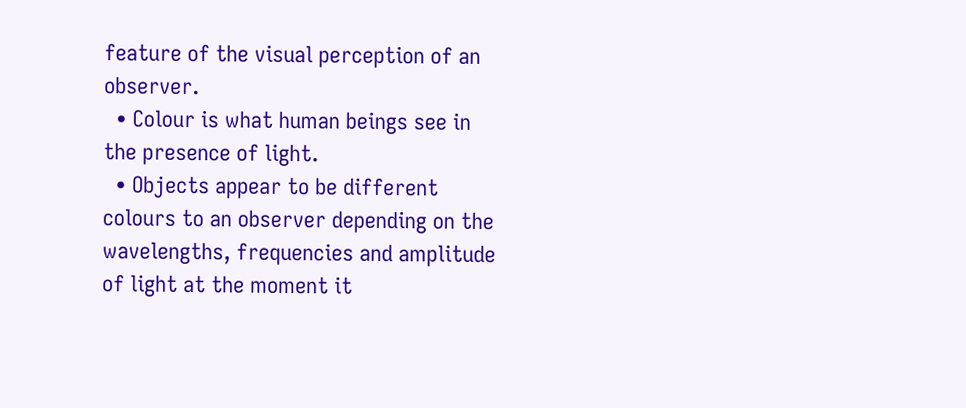feature of the visual perception of an observer.
  • Colour is what human beings see in the presence of light.
  • Objects appear to be different colours to an observer depending on the wavelengths, frequencies and amplitude of light at the moment it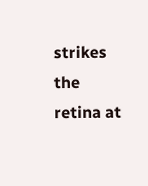strikes the retina at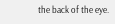the back of the eye.